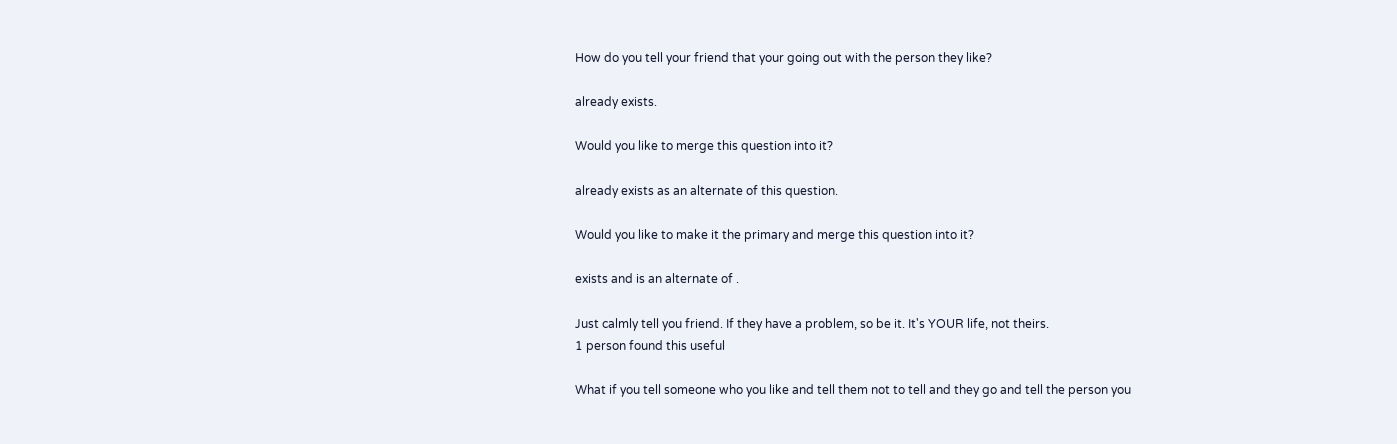How do you tell your friend that your going out with the person they like?

already exists.

Would you like to merge this question into it?

already exists as an alternate of this question.

Would you like to make it the primary and merge this question into it?

exists and is an alternate of .

Just calmly tell you friend. If they have a problem, so be it. It's YOUR life, not theirs.
1 person found this useful

What if you tell someone who you like and tell them not to tell and they go and tell the person you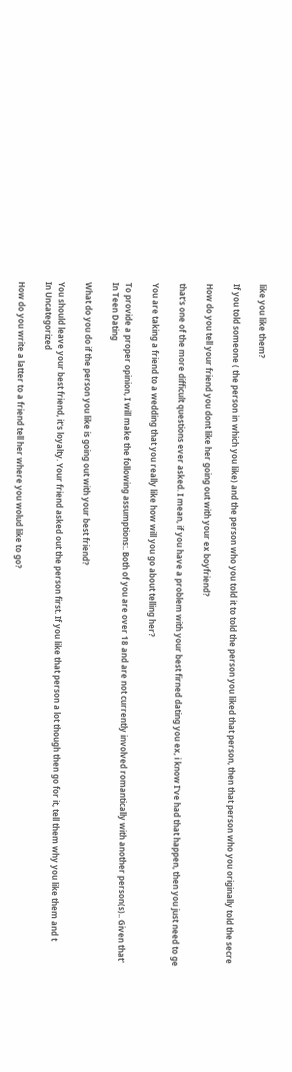like you like them?

If you told someone ( the person in which you like) and the person who you told it to told the person you liked that person, then that person who you originally told the secre

How do you tell your friend you dont like her going out with your ex boyfriend?

that's one of the more difficult questions ever asked. I mean, if you have a problem with your best firned dating you ex, i know I've had that happen, then you just need to ge

You are taking a friend to a wedding that you really like how will you go about telling her?

To provide a proper opinion, I will make the following assumptions:. Both of you are over 18 and are not currently involved romantically with another person(s).. Given that'
In Teen Dating

What do you do if the person you like is going out with your best friend?

You should leave your best friend, it's loyalty. Your friend asked out the person first. If you like that person a lot though then go for it, tell them why you like them and t
In Uncategorized

How do you write a latter to a friend tell her where you wolud like to go?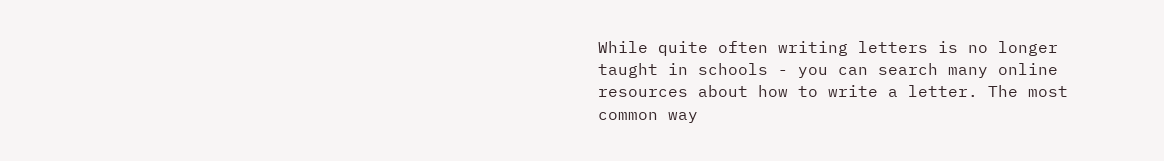While quite often writing letters is no longer taught in schools - you can search many online resources about how to write a letter. The most common way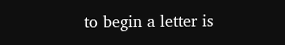to begin a letter is